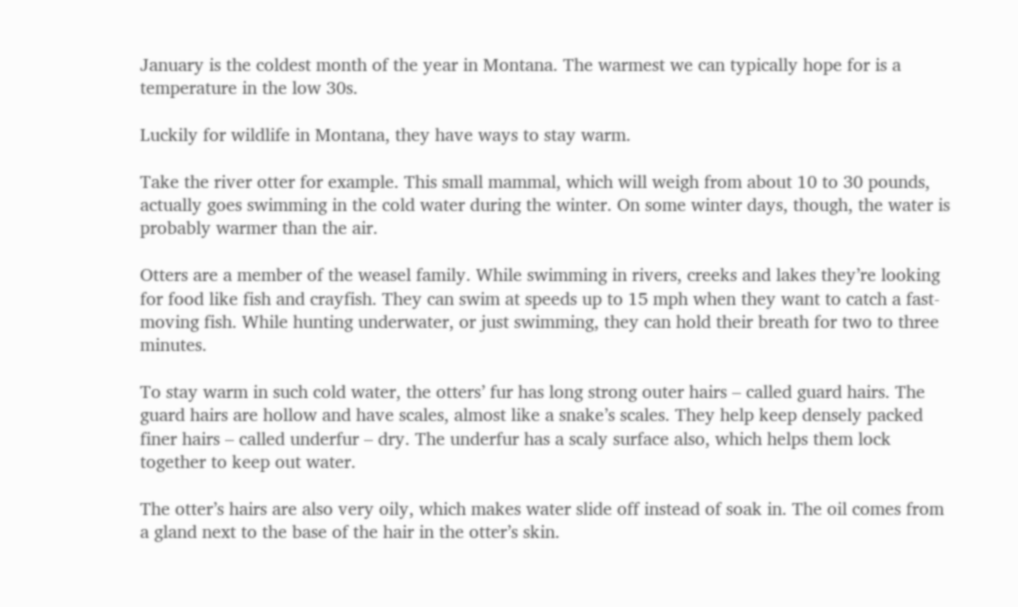January is the coldest month of the year in Montana. The warmest we can typically hope for is a temperature in the low 30s.

Luckily for wildlife in Montana, they have ways to stay warm.

Take the river otter for example. This small mammal, which will weigh from about 10 to 30 pounds, actually goes swimming in the cold water during the winter. On some winter days, though, the water is probably warmer than the air.

Otters are a member of the weasel family. While swimming in rivers, creeks and lakes they’re looking for food like fish and crayfish. They can swim at speeds up to 15 mph when they want to catch a fast-moving fish. While hunting underwater, or just swimming, they can hold their breath for two to three minutes.

To stay warm in such cold water, the otters’ fur has long strong outer hairs – called guard hairs. The guard hairs are hollow and have scales, almost like a snake’s scales. They help keep densely packed finer hairs – called underfur – dry. The underfur has a scaly surface also, which helps them lock together to keep out water.

The otter’s hairs are also very oily, which makes water slide off instead of soak in. The oil comes from a gland next to the base of the hair in the otter’s skin.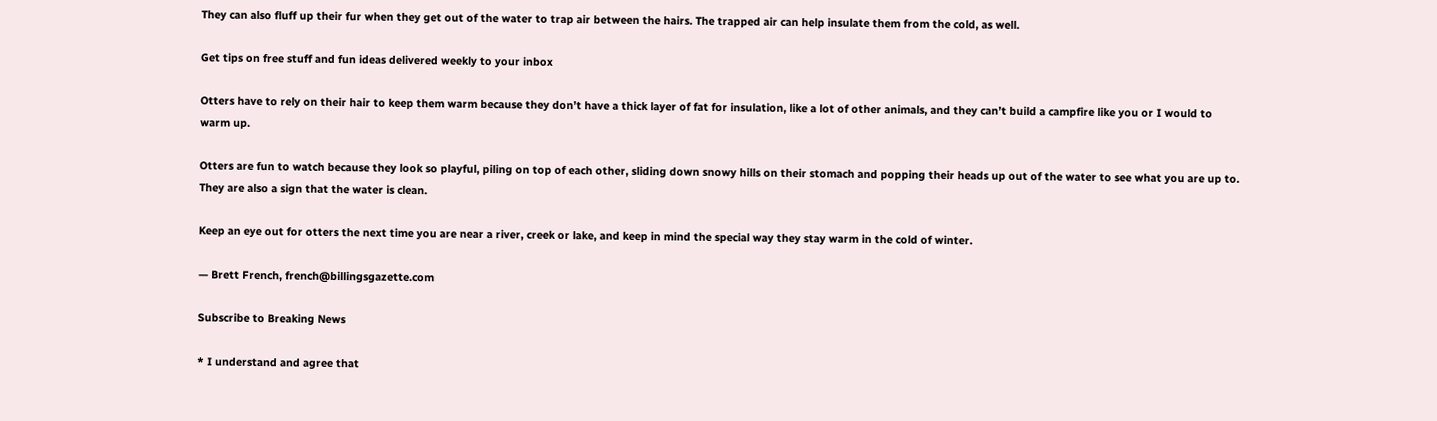They can also fluff up their fur when they get out of the water to trap air between the hairs. The trapped air can help insulate them from the cold, as well.

Get tips on free stuff and fun ideas delivered weekly to your inbox

Otters have to rely on their hair to keep them warm because they don’t have a thick layer of fat for insulation, like a lot of other animals, and they can’t build a campfire like you or I would to warm up.

Otters are fun to watch because they look so playful, piling on top of each other, sliding down snowy hills on their stomach and popping their heads up out of the water to see what you are up to. They are also a sign that the water is clean.

Keep an eye out for otters the next time you are near a river, creek or lake, and keep in mind the special way they stay warm in the cold of winter.

— Brett French, french@billingsgazette.com

Subscribe to Breaking News

* I understand and agree that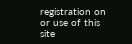registration on or use of this site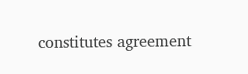constitutes agreement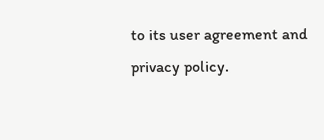to its user agreement and privacy policy.